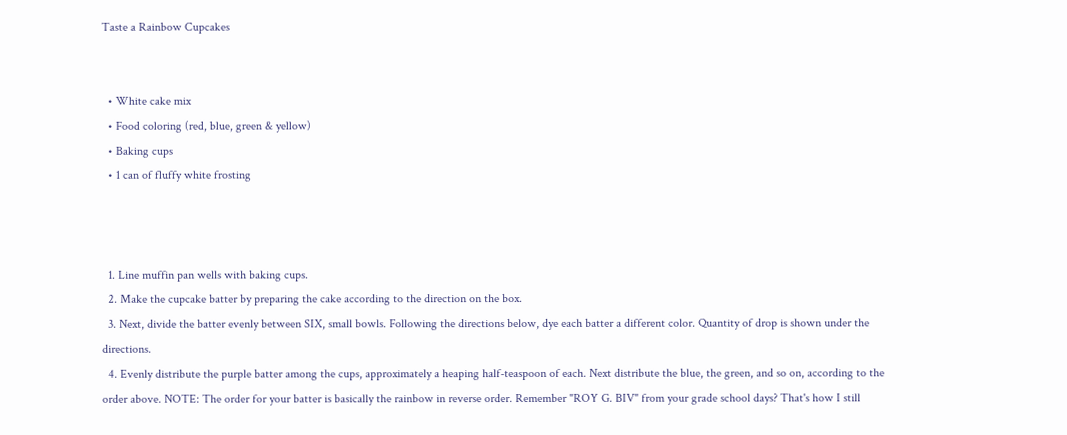Taste a Rainbow Cupcakes


  • White cake mix
  • Food coloring (red, blue, green & yellow)
  • Baking cups
  • 1 can of fluffy white frosting



  1. Line muffin pan wells with baking cups.
  2. Make the cupcake batter by preparing the cake according to the direction on the box.
  3. Next, divide the batter evenly between SIX, small bowls. Following the directions below, dye each batter a different color. Quantity of drop is shown under the directions.
  4. Evenly distribute the purple batter among the cups, approximately a heaping half-teaspoon of each. Next distribute the blue, the green, and so on, according to the order above. NOTE: The order for your batter is basically the rainbow in reverse order. Remember "ROY G. BIV" from your grade school days? That's how I still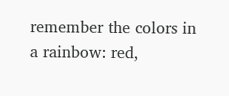remember the colors in a rainbow: red,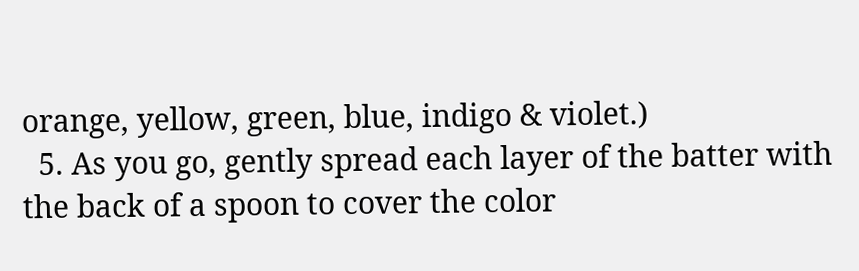orange, yellow, green, blue, indigo & violet.)
  5. As you go, gently spread each layer of the batter with the back of a spoon to cover the color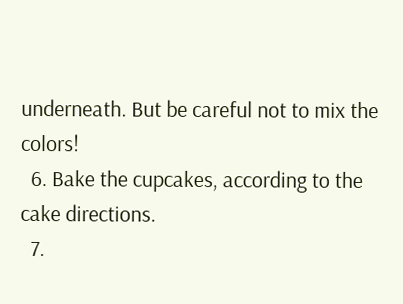underneath. But be careful not to mix the colors!
  6. Bake the cupcakes, according to the cake directions.
  7.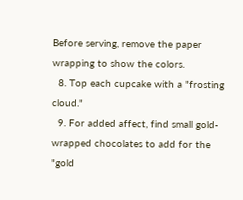Before serving, remove the paper wrapping to show the colors.
  8. Top each cupcake with a "frosting cloud."
  9. For added affect, find small gold-wrapped chocolates to add for the "gold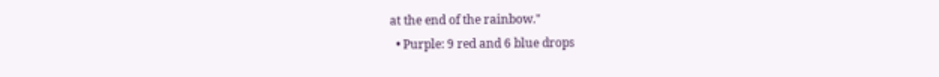at the end of the rainbow."
  • Purple: 9 red and 6 blue drops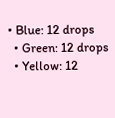• Blue: 12 drops
  • Green: 12 drops
  • Yellow: 12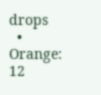drops
  • Orange: 12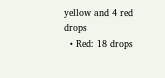yellow and 4 red drops
  • Red: 18 drops